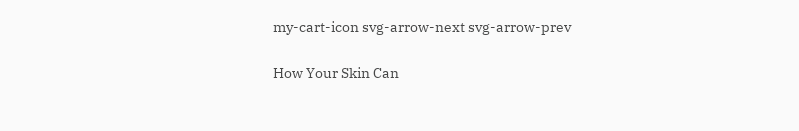my-cart-icon svg-arrow-next svg-arrow-prev

How Your Skin Can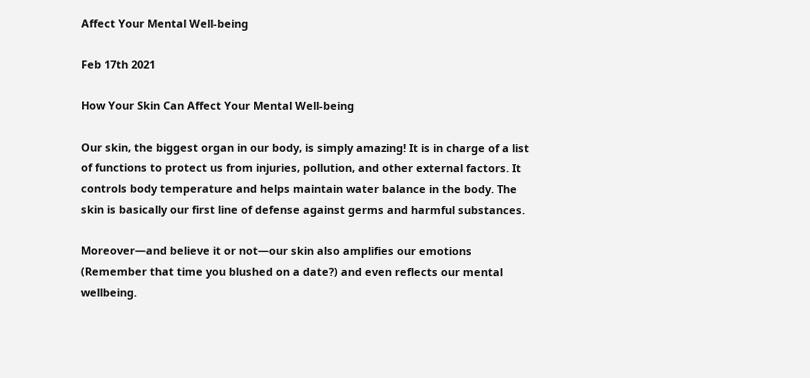Affect Your Mental Well-being

Feb 17th 2021

How Your Skin Can Affect Your Mental Well-being

Our skin, the biggest organ in our body, is simply amazing! It is in charge of a list of functions to protect us from injuries, pollution, and other external factors. It controls body temperature and helps maintain water balance in the body. The skin is basically our first line of defense against germs and harmful substances.

Moreover—and believe it or not—our skin also amplifies our emotions (Remember that time you blushed on a date?) and even reflects our mental wellbeing.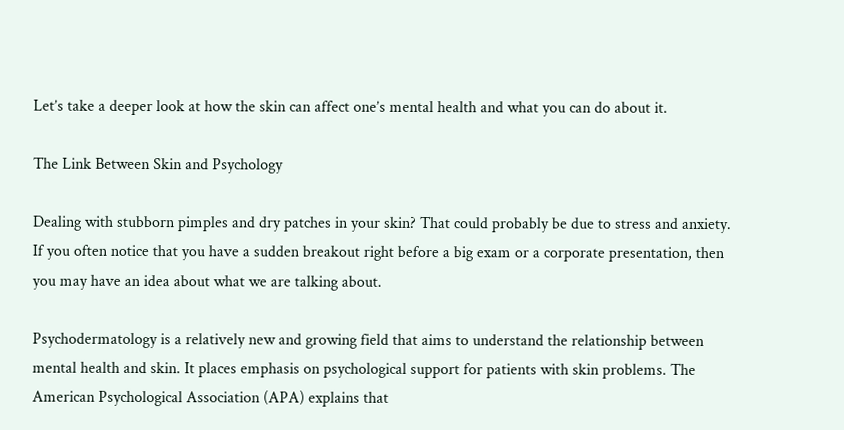Let’s take a deeper look at how the skin can affect one’s mental health and what you can do about it.

The Link Between Skin and Psychology

Dealing with stubborn pimples and dry patches in your skin? That could probably be due to stress and anxiety. If you often notice that you have a sudden breakout right before a big exam or a corporate presentation, then you may have an idea about what we are talking about.

Psychodermatology is a relatively new and growing field that aims to understand the relationship between mental health and skin. It places emphasis on psychological support for patients with skin problems. The American Psychological Association (APA) explains that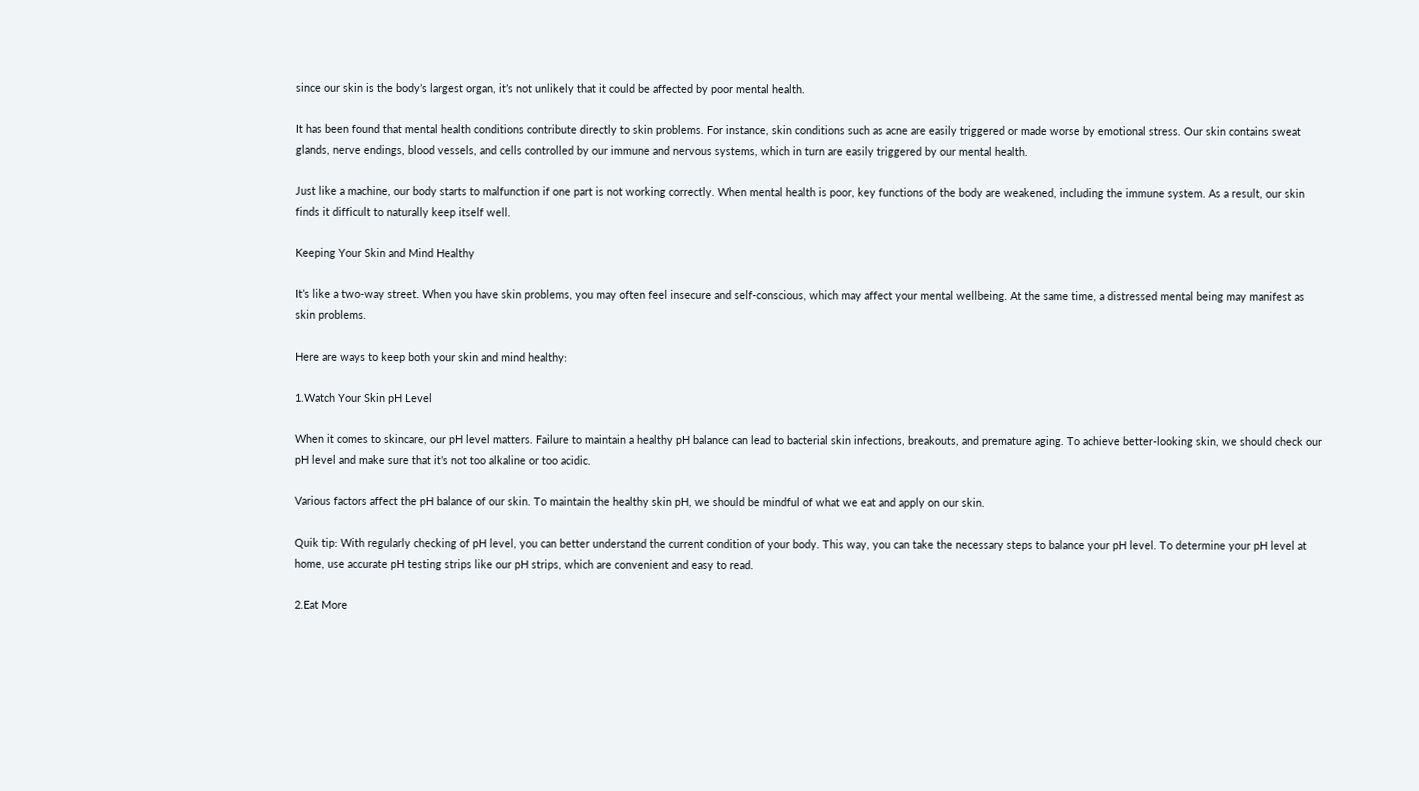since our skin is the body’s largest organ, it’s not unlikely that it could be affected by poor mental health.

It has been found that mental health conditions contribute directly to skin problems. For instance, skin conditions such as acne are easily triggered or made worse by emotional stress. Our skin contains sweat glands, nerve endings, blood vessels, and cells controlled by our immune and nervous systems, which in turn are easily triggered by our mental health.

Just like a machine, our body starts to malfunction if one part is not working correctly. When mental health is poor, key functions of the body are weakened, including the immune system. As a result, our skin finds it difficult to naturally keep itself well.

Keeping Your Skin and Mind Healthy

It’s like a two-way street. When you have skin problems, you may often feel insecure and self-conscious, which may affect your mental wellbeing. At the same time, a distressed mental being may manifest as skin problems.

Here are ways to keep both your skin and mind healthy:

1.Watch Your Skin pH Level

When it comes to skincare, our pH level matters. Failure to maintain a healthy pH balance can lead to bacterial skin infections, breakouts, and premature aging. To achieve better-looking skin, we should check our pH level and make sure that it’s not too alkaline or too acidic.

Various factors affect the pH balance of our skin. To maintain the healthy skin pH, we should be mindful of what we eat and apply on our skin.

Quik tip: With regularly checking of pH level, you can better understand the current condition of your body. This way, you can take the necessary steps to balance your pH level. To determine your pH level at home, use accurate pH testing strips like our pH strips, which are convenient and easy to read.

2.Eat More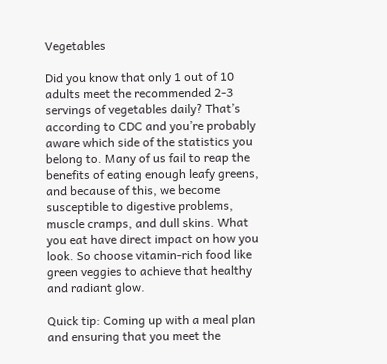Vegetables

Did you know that only 1 out of 10 adults meet the recommended 2-3 servings of vegetables daily? That’s according to CDC and you’re probably aware which side of the statistics you belong to. Many of us fail to reap the benefits of eating enough leafy greens, and because of this, we become susceptible to digestive problems, muscle cramps, and dull skins. What you eat have direct impact on how you look. So choose vitamin-rich food like green veggies to achieve that healthy and radiant glow.

Quick tip: Coming up with a meal plan and ensuring that you meet the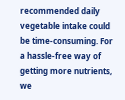recommended daily vegetable intake could be time-consuming. For a hassle-free way of getting more nutrients, we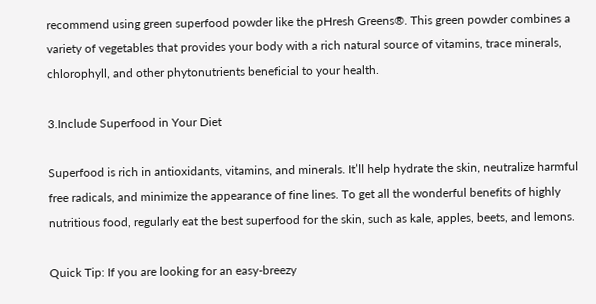recommend using green superfood powder like the pHresh Greens®. This green powder combines a variety of vegetables that provides your body with a rich natural source of vitamins, trace minerals, chlorophyll, and other phytonutrients beneficial to your health.

3.Include Superfood in Your Diet

Superfood is rich in antioxidants, vitamins, and minerals. It’ll help hydrate the skin, neutralize harmful free radicals, and minimize the appearance of fine lines. To get all the wonderful benefits of highly nutritious food, regularly eat the best superfood for the skin, such as kale, apples, beets, and lemons.

Quick Tip: If you are looking for an easy-breezy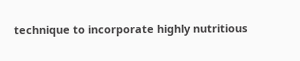technique to incorporate highly nutritious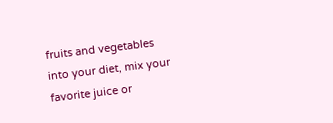fruits and vegetables into your diet, mix your favorite juice or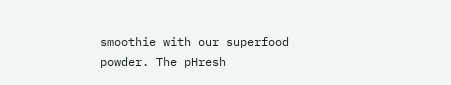smoothie with our superfood powder. The pHresh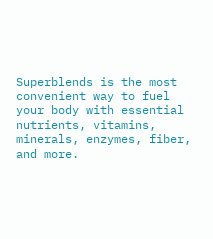Superblends is the most convenient way to fuel your body with essential nutrients, vitamins, minerals, enzymes, fiber, and more.